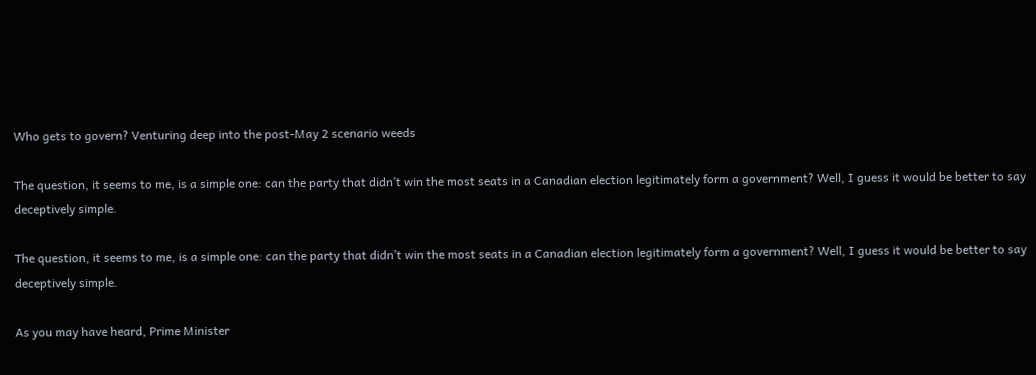Who gets to govern? Venturing deep into the post-May 2 scenario weeds

The question, it seems to me, is a simple one: can the party that didn’t win the most seats in a Canadian election legitimately form a government? Well, I guess it would be better to say deceptively simple.

The question, it seems to me, is a simple one: can the party that didn’t win the most seats in a Canadian election legitimately form a government? Well, I guess it would be better to say deceptively simple.

As you may have heard, Prime Minister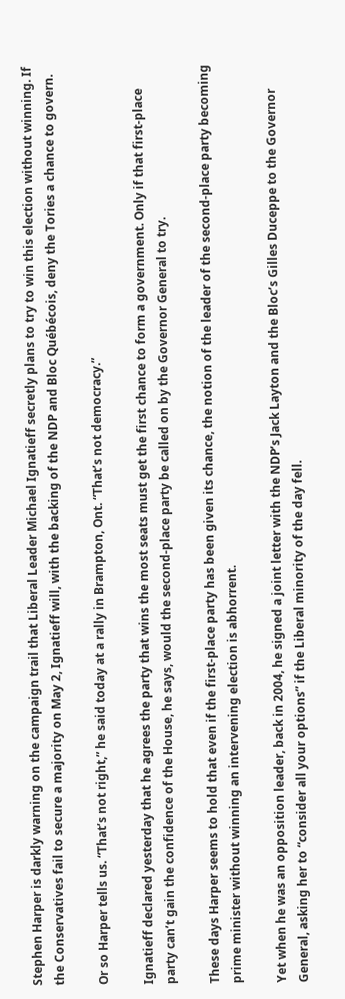Stephen Harper is darkly warning on the campaign trail that Liberal Leader Michael Ignatieff secretly plans to try to win this election without winning. If the Conservatives fail to secure a majority on May 2, Ignatieff will, with the backing of the NDP and Bloc Québécois, deny the Tories a chance to govern.

Or so Harper tells us. “That’s not right,” he said today at a rally in Brampton, Ont. “That’s not democracy.”

Ignatieff declared yesterday that he agrees the party that wins the most seats must get the first chance to form a government. Only if that first-place party can’t gain the confidence of the House, he says, would the second-place party be called on by the Governor General to try.

These days Harper seems to hold that even if the first-place party has been given its chance, the notion of the leader of the second-place party becoming prime minister without winning an intervening election is abhorrent.

Yet when he was an opposition leader, back in 2004, he signed a joint letter with the NDP’s Jack Layton and the Bloc’s Gilles Duceppe to the Governor General, asking her to “consider all your options” if the Liberal minority of the day fell.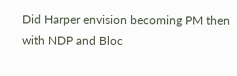Did Harper envision becoming PM then with NDP and Bloc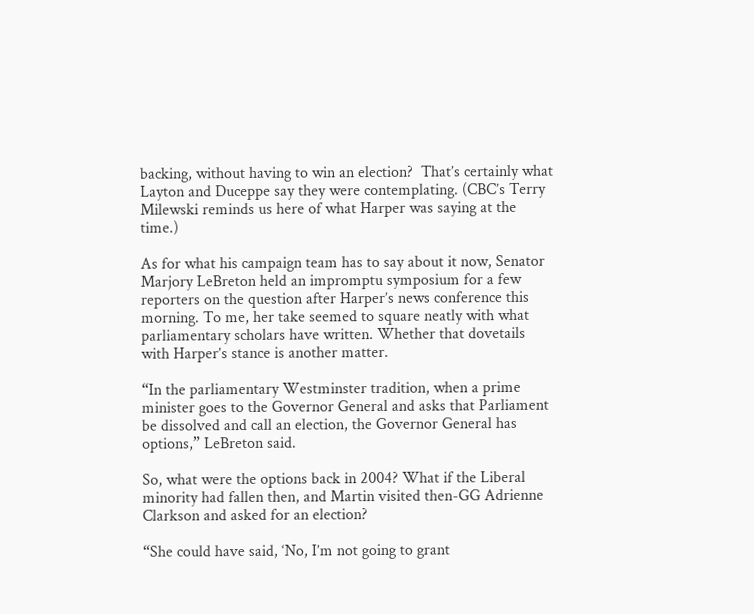backing, without having to win an election?  That’s certainly what Layton and Duceppe say they were contemplating. (CBC’s Terry Milewski reminds us here of what Harper was saying at the time.)

As for what his campaign team has to say about it now, Senator Marjory LeBreton held an impromptu symposium for a few reporters on the question after Harper’s news conference this morning. To me, her take seemed to square neatly with what parliamentary scholars have written. Whether that dovetails with Harper’s stance is another matter.

“In the parliamentary Westminster tradition, when a prime minister goes to the Governor General and asks that Parliament be dissolved and call an election, the Governor General has options,” LeBreton said.

So, what were the options back in 2004? What if the Liberal minority had fallen then, and Martin visited then-GG Adrienne Clarkson and asked for an election?

“She could have said, ‘No, I’m not going to grant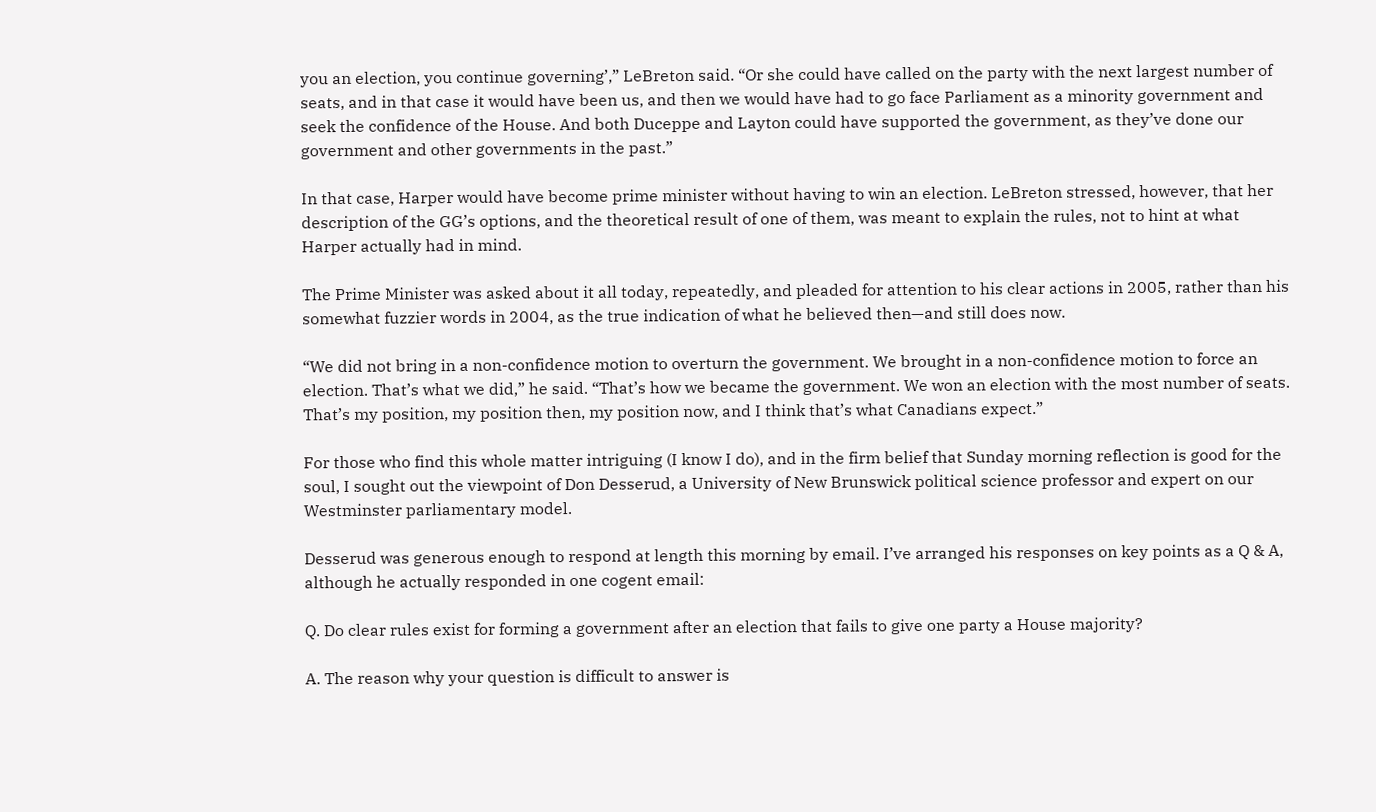you an election, you continue governing’,” LeBreton said. “Or she could have called on the party with the next largest number of seats, and in that case it would have been us, and then we would have had to go face Parliament as a minority government and seek the confidence of the House. And both Duceppe and Layton could have supported the government, as they’ve done our government and other governments in the past.”

In that case, Harper would have become prime minister without having to win an election. LeBreton stressed, however, that her description of the GG’s options, and the theoretical result of one of them, was meant to explain the rules, not to hint at what Harper actually had in mind.

The Prime Minister was asked about it all today, repeatedly, and pleaded for attention to his clear actions in 2005, rather than his somewhat fuzzier words in 2004, as the true indication of what he believed then—and still does now.

“We did not bring in a non-confidence motion to overturn the government. We brought in a non-confidence motion to force an election. That’s what we did,” he said. “That’s how we became the government. We won an election with the most number of seats. That’s my position, my position then, my position now, and I think that’s what Canadians expect.”

For those who find this whole matter intriguing (I know I do), and in the firm belief that Sunday morning reflection is good for the soul, I sought out the viewpoint of Don Desserud, a University of New Brunswick political science professor and expert on our Westminster parliamentary model.

Desserud was generous enough to respond at length this morning by email. I’ve arranged his responses on key points as a Q & A, although he actually responded in one cogent email:

Q. Do clear rules exist for forming a government after an election that fails to give one party a House majority?

A. The reason why your question is difficult to answer is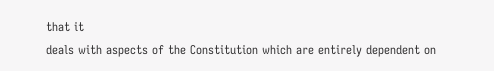that it
deals with aspects of the Constitution which are entirely dependent on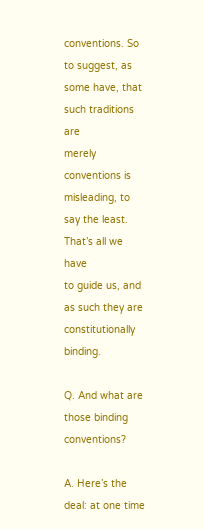conventions. So to suggest, as some have, that such traditions are
merely conventions is misleading, to say the least. That’s all we have
to guide us, and as such they are constitutionally binding.

Q. And what are those binding conventions?

A. Here’s the deal: at one time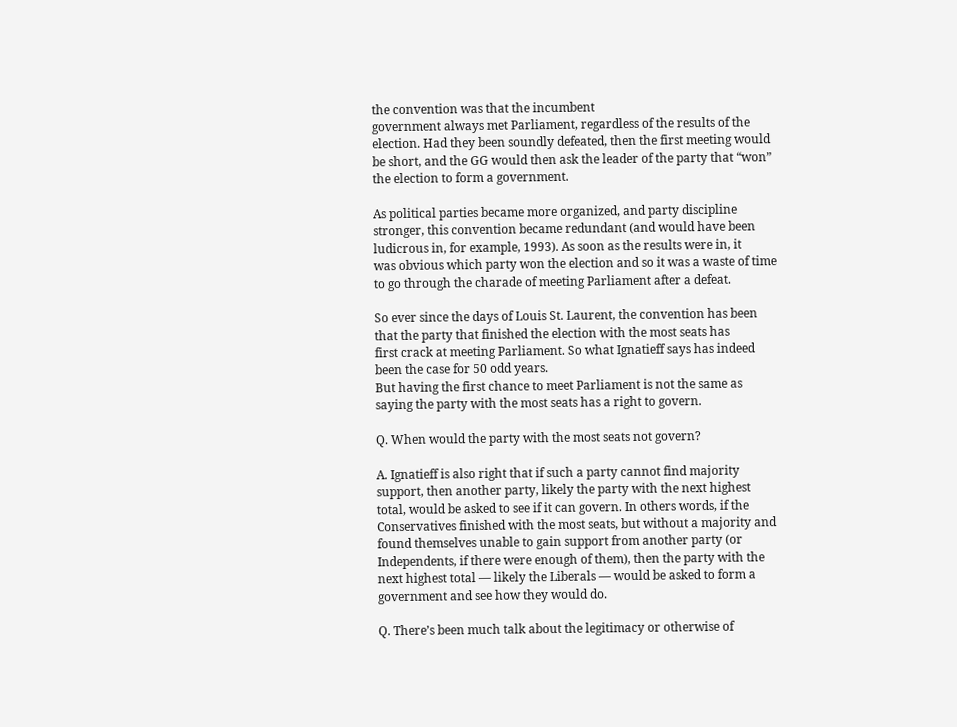the convention was that the incumbent
government always met Parliament, regardless of the results of the
election. Had they been soundly defeated, then the first meeting would
be short, and the GG would then ask the leader of the party that “won”
the election to form a government.

As political parties became more organized, and party discipline
stronger, this convention became redundant (and would have been
ludicrous in, for example, 1993). As soon as the results were in, it
was obvious which party won the election and so it was a waste of time
to go through the charade of meeting Parliament after a defeat.

So ever since the days of Louis St. Laurent, the convention has been
that the party that finished the election with the most seats has
first crack at meeting Parliament. So what Ignatieff says has indeed
been the case for 50 odd years.
But having the first chance to meet Parliament is not the same as
saying the party with the most seats has a right to govern.

Q. When would the party with the most seats not govern?

A. Ignatieff is also right that if such a party cannot find majority
support, then another party, likely the party with the next highest
total, would be asked to see if it can govern. In others words, if the
Conservatives finished with the most seats, but without a majority and
found themselves unable to gain support from another party (or
Independents, if there were enough of them), then the party with the
next highest total — likely the Liberals — would be asked to form a
government and see how they would do.

Q. There’s been much talk about the legitimacy or otherwise of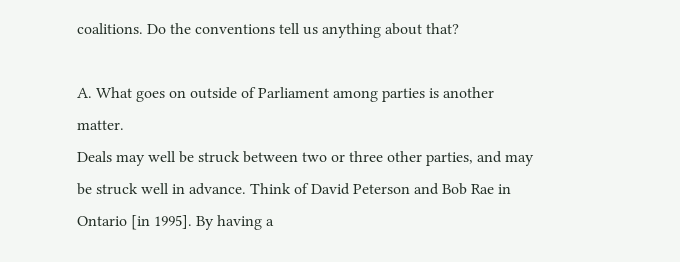coalitions. Do the conventions tell us anything about that?

A. What goes on outside of Parliament among parties is another matter.
Deals may well be struck between two or three other parties, and may
be struck well in advance. Think of David Peterson and Bob Rae in
Ontario [in 1995]. By having a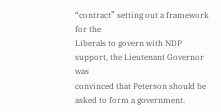“contract” setting out a framework for the
Liberals to govern with NDP support, the Lieutenant Governor was
convinced that Peterson should be asked to form a government.